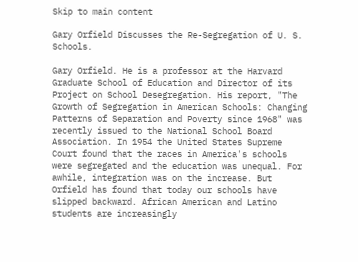Skip to main content

Gary Orfield Discusses the Re-Segregation of U. S. Schools.

Gary Orfield. He is a professor at the Harvard Graduate School of Education and Director of its Project on School Desegregation. His report, "The Growth of Segregation in American Schools: Changing Patterns of Separation and Poverty since 1968" was recently issued to the National School Board Association. In 1954 the United States Supreme Court found that the races in America's schools were segregated and the education was unequal. For awhile, integration was on the increase. But Orfield has found that today our schools have slipped backward. African American and Latino students are increasingly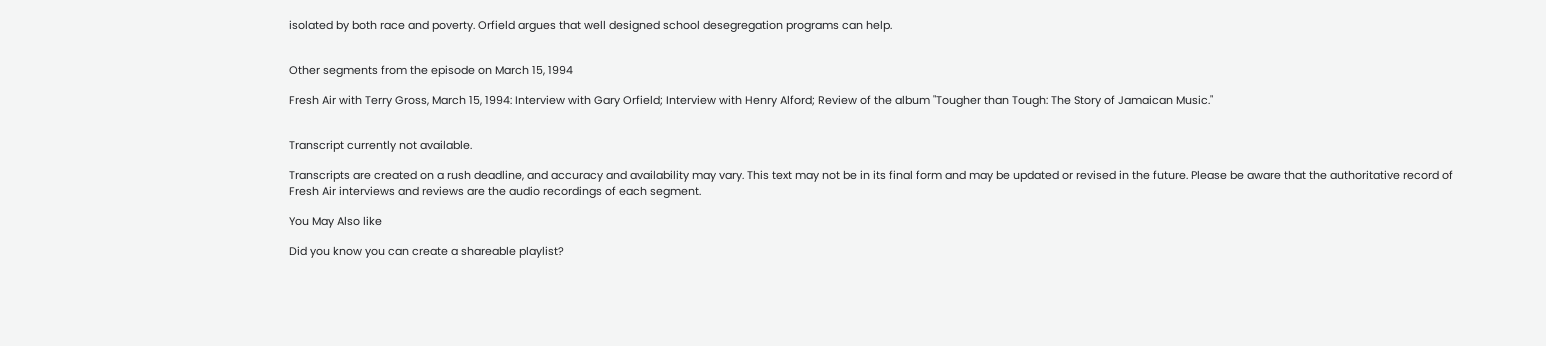isolated by both race and poverty. Orfield argues that well designed school desegregation programs can help.


Other segments from the episode on March 15, 1994

Fresh Air with Terry Gross, March 15, 1994: Interview with Gary Orfield; Interview with Henry Alford; Review of the album "Tougher than Tough: The Story of Jamaican Music."


Transcript currently not available.

Transcripts are created on a rush deadline, and accuracy and availability may vary. This text may not be in its final form and may be updated or revised in the future. Please be aware that the authoritative record of Fresh Air interviews and reviews are the audio recordings of each segment.

You May Also like

Did you know you can create a shareable playlist?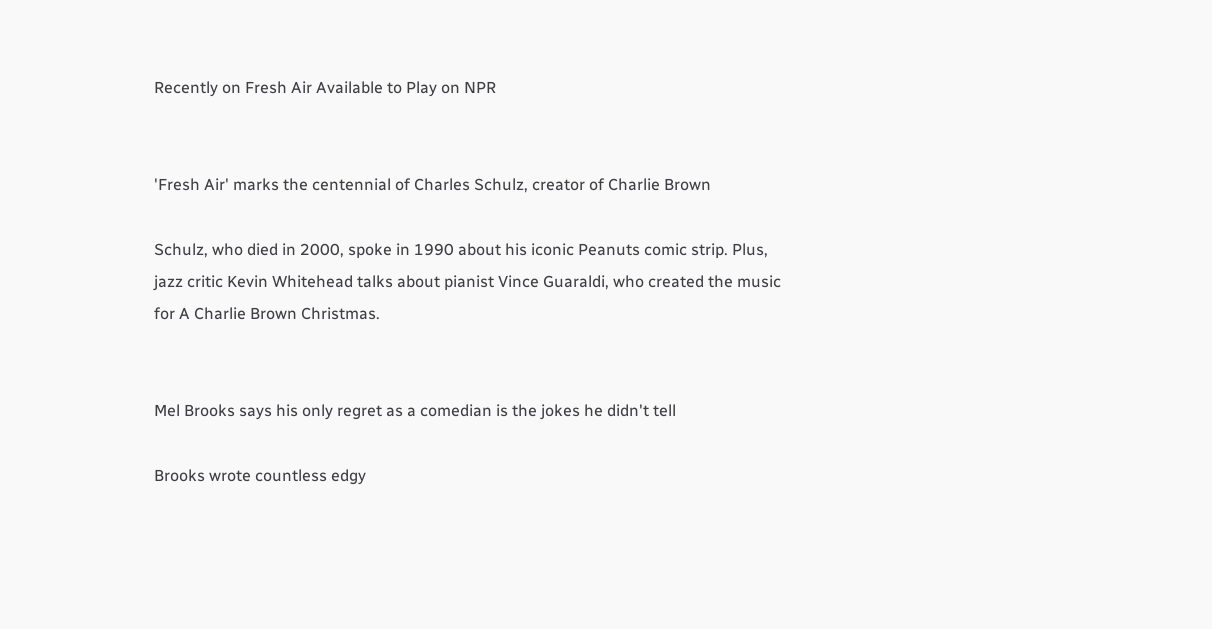Recently on Fresh Air Available to Play on NPR


'Fresh Air' marks the centennial of Charles Schulz, creator of Charlie Brown

Schulz, who died in 2000, spoke in 1990 about his iconic Peanuts comic strip. Plus, jazz critic Kevin Whitehead talks about pianist Vince Guaraldi, who created the music for A Charlie Brown Christmas.


Mel Brooks says his only regret as a comedian is the jokes he didn't tell

Brooks wrote countless edgy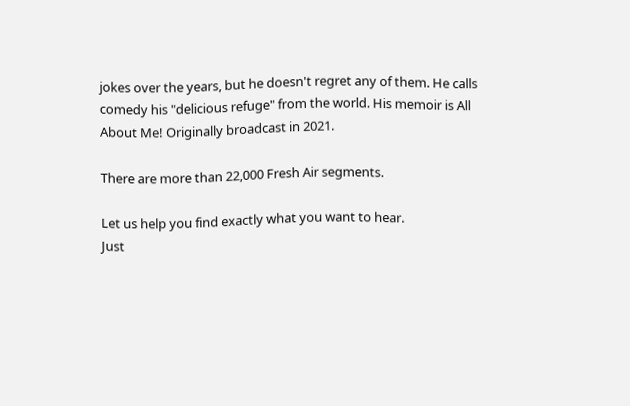jokes over the years, but he doesn't regret any of them. He calls comedy his "delicious refuge" from the world. His memoir is All About Me! Originally broadcast in 2021.

There are more than 22,000 Fresh Air segments.

Let us help you find exactly what you want to hear.
Just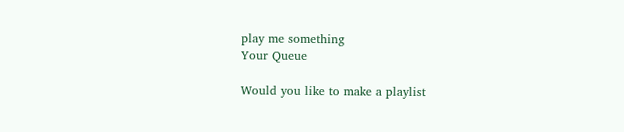play me something
Your Queue

Would you like to make a playlist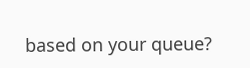based on your queue?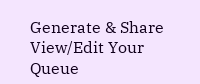Generate & Share View/Edit Your Queue